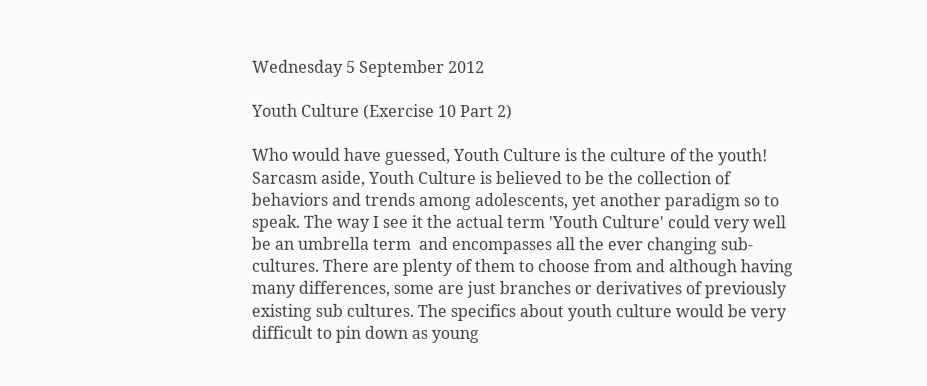Wednesday 5 September 2012

Youth Culture (Exercise 10 Part 2)

Who would have guessed, Youth Culture is the culture of the youth! Sarcasm aside, Youth Culture is believed to be the collection of behaviors and trends among adolescents, yet another paradigm so to speak. The way I see it the actual term 'Youth Culture' could very well be an umbrella term  and encompasses all the ever changing sub-cultures. There are plenty of them to choose from and although having many differences, some are just branches or derivatives of previously existing sub cultures. The specifics about youth culture would be very difficult to pin down as young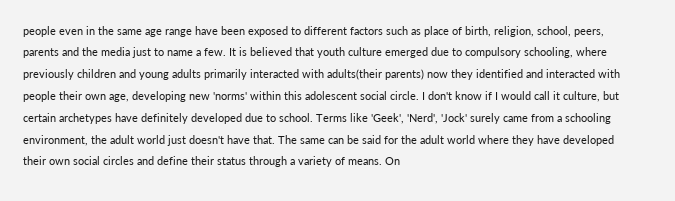people even in the same age range have been exposed to different factors such as place of birth, religion, school, peers, parents and the media just to name a few. It is believed that youth culture emerged due to compulsory schooling, where previously children and young adults primarily interacted with adults(their parents) now they identified and interacted with people their own age, developing new 'norms' within this adolescent social circle. I don't know if I would call it culture, but certain archetypes have definitely developed due to school. Terms like 'Geek', 'Nerd', 'Jock' surely came from a schooling environment, the adult world just doesn't have that. The same can be said for the adult world where they have developed their own social circles and define their status through a variety of means. On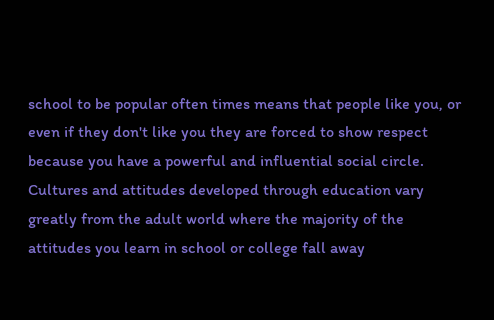school to be popular often times means that people like you, or even if they don't like you they are forced to show respect because you have a powerful and influential social circle. Cultures and attitudes developed through education vary greatly from the adult world where the majority of the attitudes you learn in school or college fall away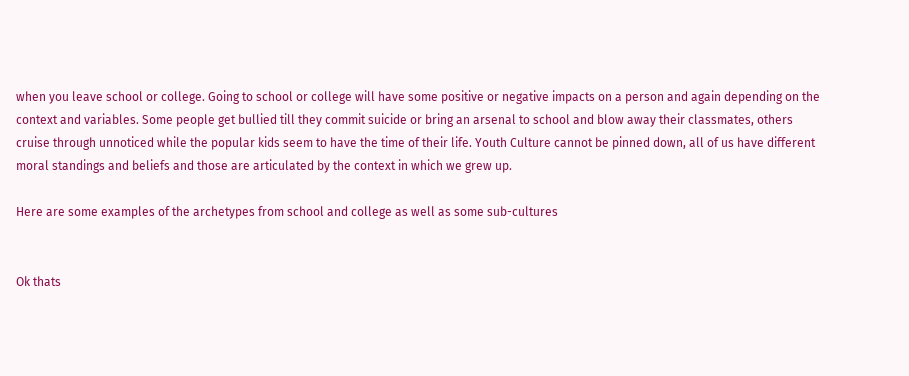when you leave school or college. Going to school or college will have some positive or negative impacts on a person and again depending on the context and variables. Some people get bullied till they commit suicide or bring an arsenal to school and blow away their classmates, others cruise through unnoticed while the popular kids seem to have the time of their life. Youth Culture cannot be pinned down, all of us have different moral standings and beliefs and those are articulated by the context in which we grew up.

Here are some examples of the archetypes from school and college as well as some sub-cultures


Ok thats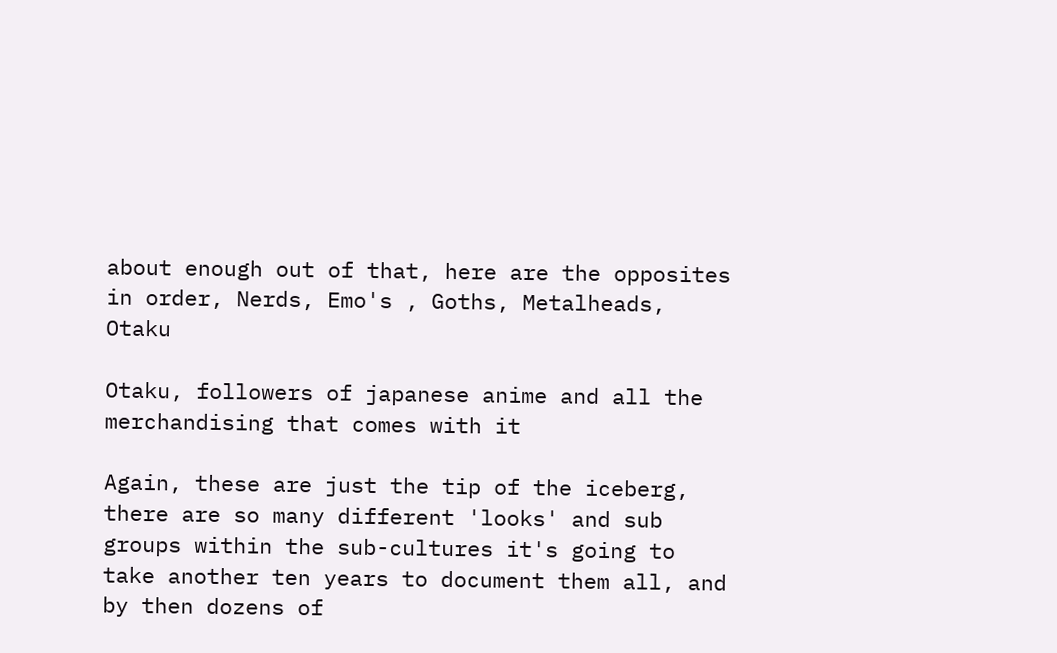about enough out of that, here are the opposites in order, Nerds, Emo's , Goths, Metalheads, Otaku

Otaku, followers of japanese anime and all the merchandising that comes with it

Again, these are just the tip of the iceberg, there are so many different 'looks' and sub groups within the sub-cultures it's going to take another ten years to document them all, and by then dozens of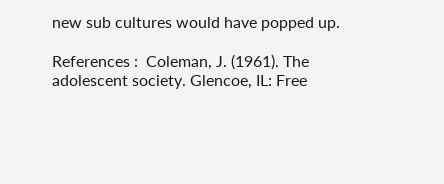new sub cultures would have popped up.

References :  Coleman, J. (1961). The adolescent society. Glencoe, IL: Free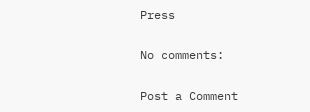Press

No comments:

Post a Comment